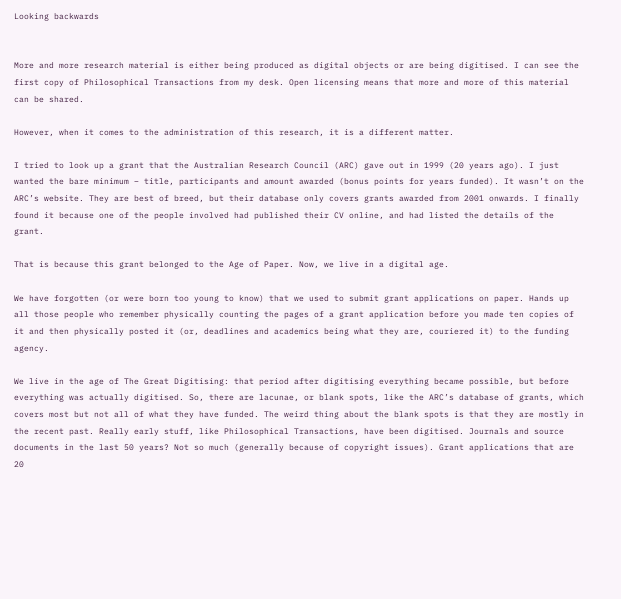Looking backwards


More and more research material is either being produced as digital objects or are being digitised. I can see the first copy of Philosophical Transactions from my desk. Open licensing means that more and more of this material can be shared.

However, when it comes to the administration of this research, it is a different matter.

I tried to look up a grant that the Australian Research Council (ARC) gave out in 1999 (20 years ago). I just wanted the bare minimum – title, participants and amount awarded (bonus points for years funded). It wasn’t on the ARC’s website. They are best of breed, but their database only covers grants awarded from 2001 onwards. I finally found it because one of the people involved had published their CV online, and had listed the details of the grant.

That is because this grant belonged to the Age of Paper. Now, we live in a digital age.

We have forgotten (or were born too young to know) that we used to submit grant applications on paper. Hands up all those people who remember physically counting the pages of a grant application before you made ten copies of it and then physically posted it (or, deadlines and academics being what they are, couriered it) to the funding agency.

We live in the age of The Great Digitising: that period after digitising everything became possible, but before everything was actually digitised. So, there are lacunae, or blank spots, like the ARC’s database of grants, which covers most but not all of what they have funded. The weird thing about the blank spots is that they are mostly in the recent past. Really early stuff, like Philosophical Transactions, have been digitised. Journals and source documents in the last 50 years? Not so much (generally because of copyright issues). Grant applications that are 20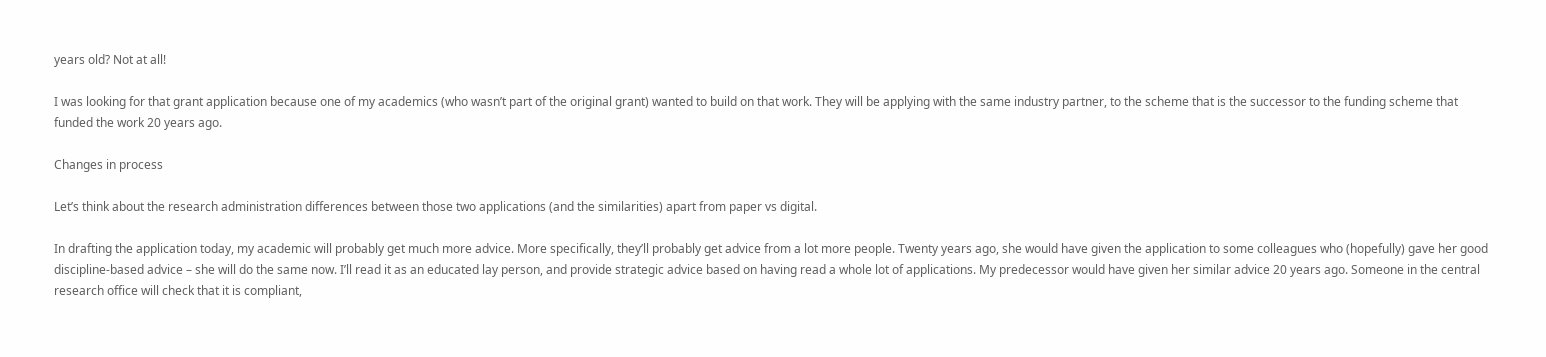years old? Not at all!

I was looking for that grant application because one of my academics (who wasn’t part of the original grant) wanted to build on that work. They will be applying with the same industry partner, to the scheme that is the successor to the funding scheme that funded the work 20 years ago.

Changes in process

Let’s think about the research administration differences between those two applications (and the similarities) apart from paper vs digital.

In drafting the application today, my academic will probably get much more advice. More specifically, they’ll probably get advice from a lot more people. Twenty years ago, she would have given the application to some colleagues who (hopefully) gave her good discipline-based advice – she will do the same now. I’ll read it as an educated lay person, and provide strategic advice based on having read a whole lot of applications. My predecessor would have given her similar advice 20 years ago. Someone in the central research office will check that it is compliant,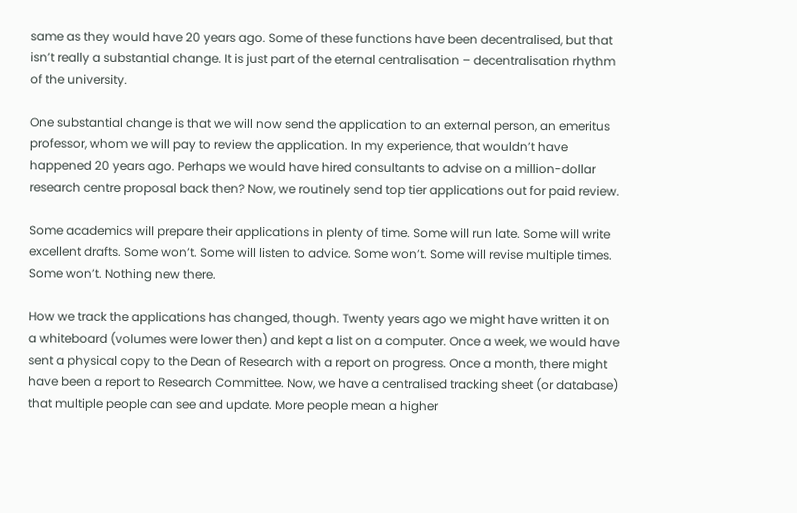same as they would have 20 years ago. Some of these functions have been decentralised, but that isn’t really a substantial change. It is just part of the eternal centralisation – decentralisation rhythm of the university.

One substantial change is that we will now send the application to an external person, an emeritus professor, whom we will pay to review the application. In my experience, that wouldn’t have happened 20 years ago. Perhaps we would have hired consultants to advise on a million-dollar research centre proposal back then? Now, we routinely send top tier applications out for paid review.

Some academics will prepare their applications in plenty of time. Some will run late. Some will write excellent drafts. Some won’t. Some will listen to advice. Some won’t. Some will revise multiple times. Some won’t. Nothing new there.

How we track the applications has changed, though. Twenty years ago we might have written it on a whiteboard (volumes were lower then) and kept a list on a computer. Once a week, we would have sent a physical copy to the Dean of Research with a report on progress. Once a month, there might have been a report to Research Committee. Now, we have a centralised tracking sheet (or database) that multiple people can see and update. More people mean a higher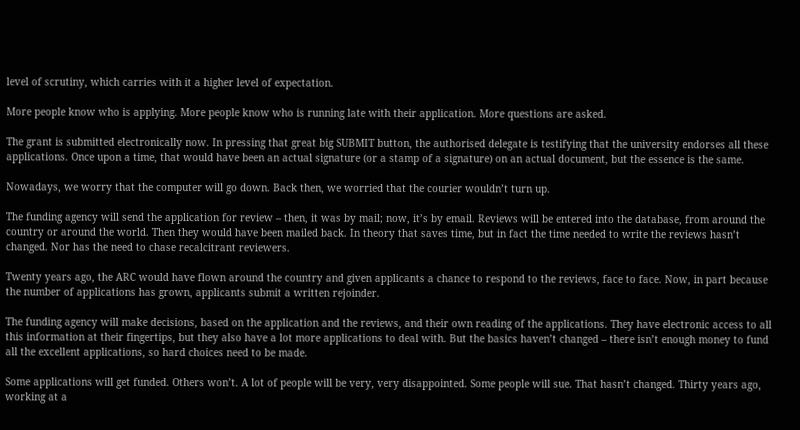level of scrutiny, which carries with it a higher level of expectation.

More people know who is applying. More people know who is running late with their application. More questions are asked.

The grant is submitted electronically now. In pressing that great big SUBMIT button, the authorised delegate is testifying that the university endorses all these applications. Once upon a time, that would have been an actual signature (or a stamp of a signature) on an actual document, but the essence is the same.

Nowadays, we worry that the computer will go down. Back then, we worried that the courier wouldn’t turn up.

The funding agency will send the application for review – then, it was by mail; now, it’s by email. Reviews will be entered into the database, from around the country or around the world. Then they would have been mailed back. In theory that saves time, but in fact the time needed to write the reviews hasn’t changed. Nor has the need to chase recalcitrant reviewers.

Twenty years ago, the ARC would have flown around the country and given applicants a chance to respond to the reviews, face to face. Now, in part because the number of applications has grown, applicants submit a written rejoinder.

The funding agency will make decisions, based on the application and the reviews, and their own reading of the applications. They have electronic access to all this information at their fingertips, but they also have a lot more applications to deal with. But the basics haven’t changed – there isn’t enough money to fund all the excellent applications, so hard choices need to be made.

Some applications will get funded. Others won’t. A lot of people will be very, very disappointed. Some people will sue. That hasn’t changed. Thirty years ago, working at a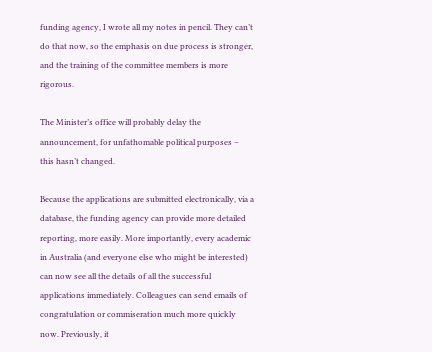funding agency, I wrote all my notes in pencil. They can’t do that now, so the emphasis on due process is stronger, and the training of the committee members is more rigorous.

The Minister’s office will probably delay the announcement, for unfathomable political purposes – this hasn’t changed.

Because the applications are submitted electronically, via a database, the funding agency can provide more detailed reporting, more easily. More importantly, every academic in Australia (and everyone else who might be interested) can now see all the details of all the successful applications immediately. Colleagues can send emails of congratulation or commiseration much more quickly now. Previously, it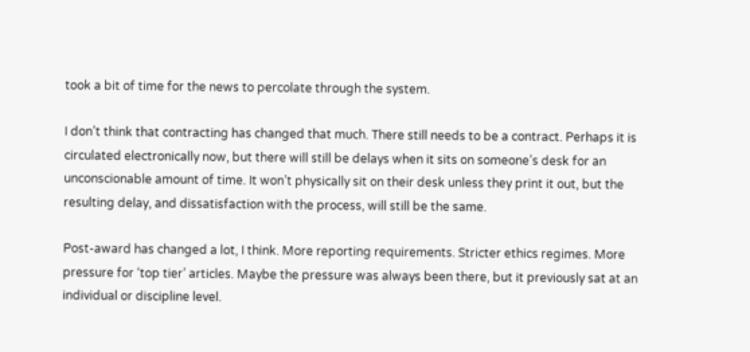took a bit of time for the news to percolate through the system.

I don’t think that contracting has changed that much. There still needs to be a contract. Perhaps it is circulated electronically now, but there will still be delays when it sits on someone’s desk for an unconscionable amount of time. It won’t physically sit on their desk unless they print it out, but the resulting delay, and dissatisfaction with the process, will still be the same.

Post-award has changed a lot, I think. More reporting requirements. Stricter ethics regimes. More pressure for ‘top tier’ articles. Maybe the pressure was always been there, but it previously sat at an individual or discipline level.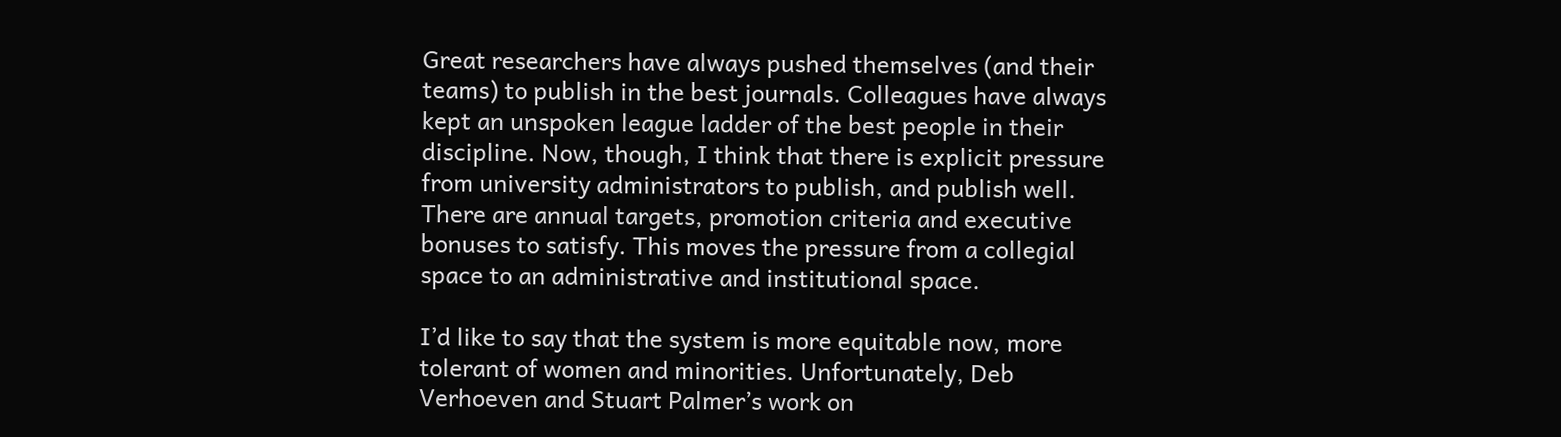Great researchers have always pushed themselves (and their teams) to publish in the best journals. Colleagues have always kept an unspoken league ladder of the best people in their discipline. Now, though, I think that there is explicit pressure from university administrators to publish, and publish well. There are annual targets, promotion criteria and executive bonuses to satisfy. This moves the pressure from a collegial space to an administrative and institutional space.

I’d like to say that the system is more equitable now, more tolerant of women and minorities. Unfortunately, Deb Verhoeven and Stuart Palmer’s work on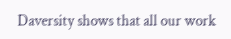Daversity shows that all our work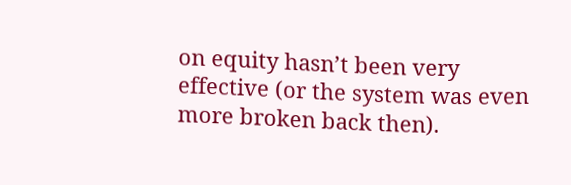on equity hasn’t been very effective (or the system was even more broken back then).